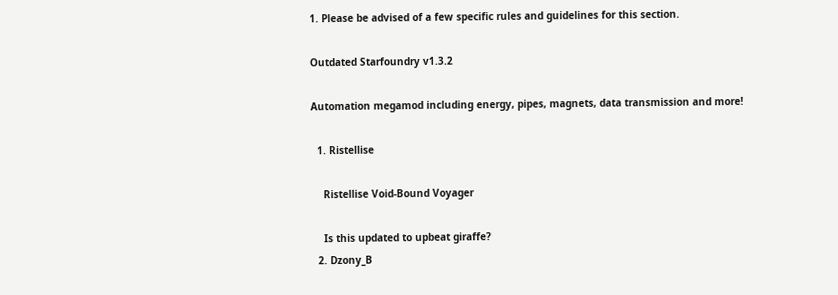1. Please be advised of a few specific rules and guidelines for this section.

Outdated Starfoundry v1.3.2

Automation megamod including energy, pipes, magnets, data transmission and more!

  1. Ristellise

    Ristellise Void-Bound Voyager

    Is this updated to upbeat giraffe?
  2. Dzony_B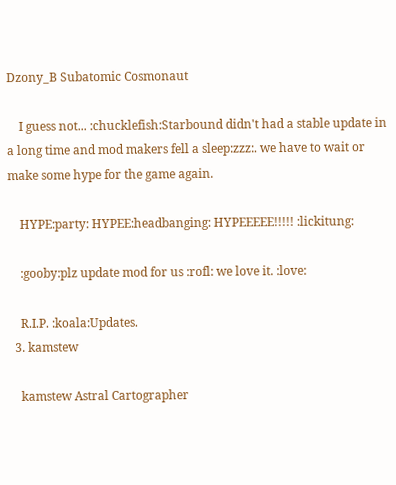Dzony_B Subatomic Cosmonaut

    I guess not... :chucklefish:Starbound didn't had a stable update in a long time and mod makers fell a sleep:zzz:. we have to wait or make some hype for the game again.

    HYPE:party: HYPEE:headbanging: HYPEEEEE!!!!! :lickitung:

    :gooby:plz update mod for us :rofl: we love it. :love:

    R.I.P. :koala:Updates.
  3. kamstew

    kamstew Astral Cartographer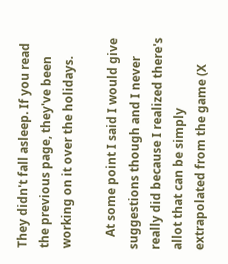They didn't fall asleep. If you read the previous page, they've been working on it over the holidays.

    At some point I said I would give suggestions though and I never really did because I realized there's allot that can be simply extrapolated from the game (X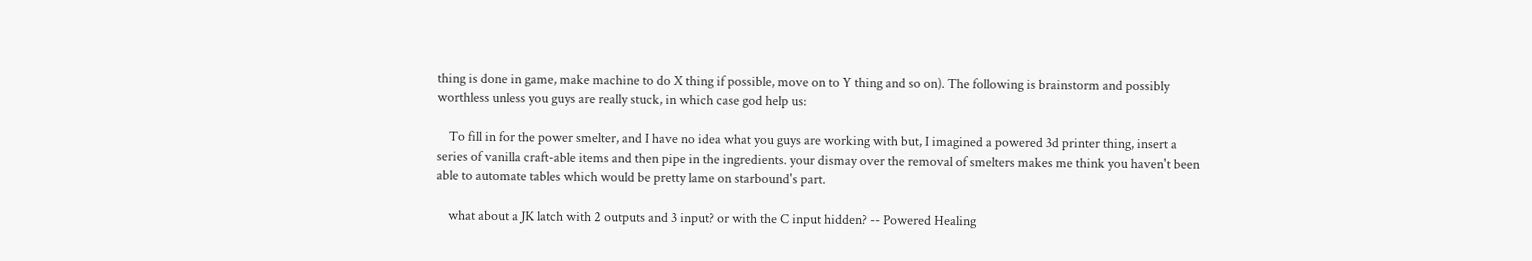thing is done in game, make machine to do X thing if possible, move on to Y thing and so on). The following is brainstorm and possibly worthless unless you guys are really stuck, in which case god help us:

    To fill in for the power smelter, and I have no idea what you guys are working with but, I imagined a powered 3d printer thing, insert a series of vanilla craft-able items and then pipe in the ingredients. your dismay over the removal of smelters makes me think you haven't been able to automate tables which would be pretty lame on starbound's part.

    what about a JK latch with 2 outputs and 3 input? or with the C input hidden? -- Powered Healing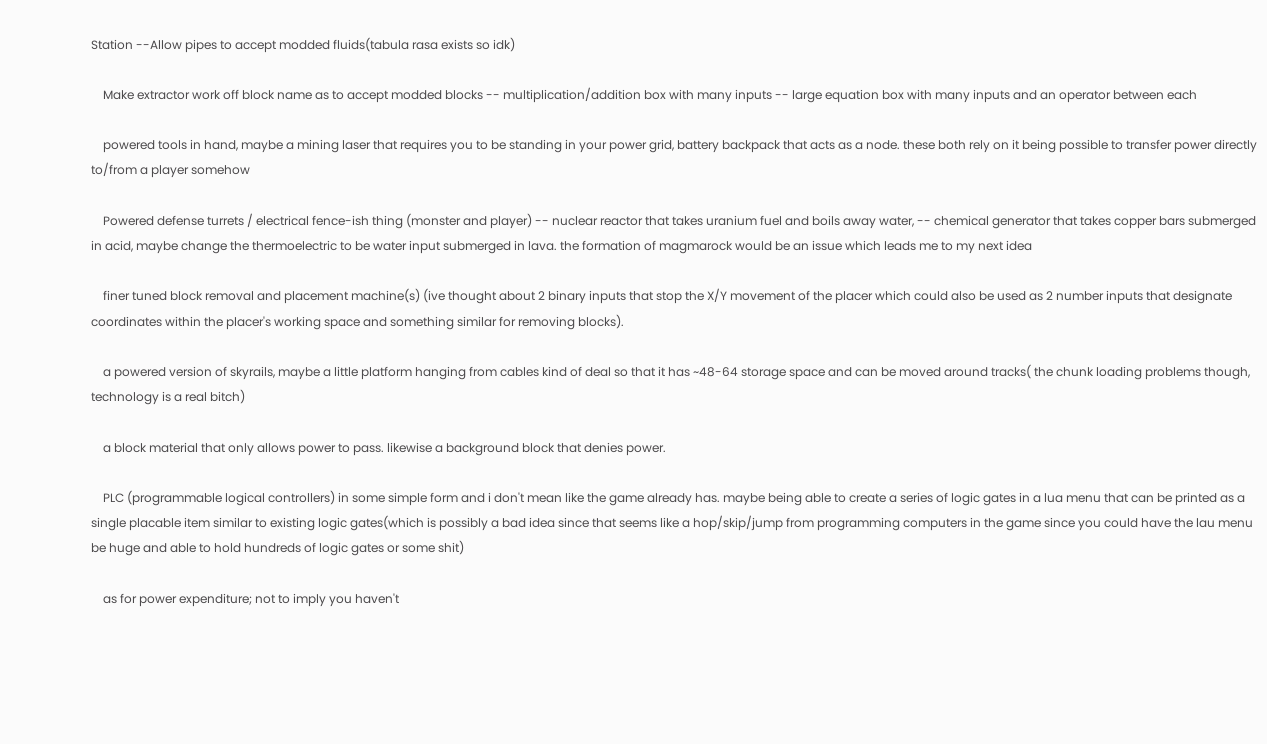Station --Allow pipes to accept modded fluids(tabula rasa exists so idk)

    Make extractor work off block name as to accept modded blocks -- multiplication/addition box with many inputs -- large equation box with many inputs and an operator between each

    powered tools in hand, maybe a mining laser that requires you to be standing in your power grid, battery backpack that acts as a node. these both rely on it being possible to transfer power directly to/from a player somehow

    Powered defense turrets / electrical fence-ish thing (monster and player) -- nuclear reactor that takes uranium fuel and boils away water, -- chemical generator that takes copper bars submerged in acid, maybe change the thermoelectric to be water input submerged in lava. the formation of magmarock would be an issue which leads me to my next idea

    finer tuned block removal and placement machine(s) (ive thought about 2 binary inputs that stop the X/Y movement of the placer which could also be used as 2 number inputs that designate coordinates within the placer's working space and something similar for removing blocks).

    a powered version of skyrails, maybe a little platform hanging from cables kind of deal so that it has ~48-64 storage space and can be moved around tracks( the chunk loading problems though, technology is a real bitch)

    a block material that only allows power to pass. likewise a background block that denies power.

    PLC (programmable logical controllers) in some simple form and i don't mean like the game already has. maybe being able to create a series of logic gates in a lua menu that can be printed as a single placable item similar to existing logic gates(which is possibly a bad idea since that seems like a hop/skip/jump from programming computers in the game since you could have the lau menu be huge and able to hold hundreds of logic gates or some shit)

    as for power expenditure; not to imply you haven't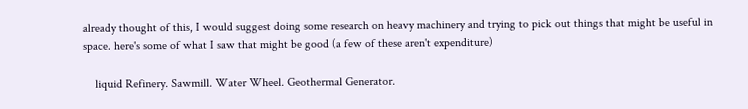already thought of this, I would suggest doing some research on heavy machinery and trying to pick out things that might be useful in space. here's some of what I saw that might be good (a few of these aren't expenditure)

    liquid Refinery. Sawmill. Water Wheel. Geothermal Generator.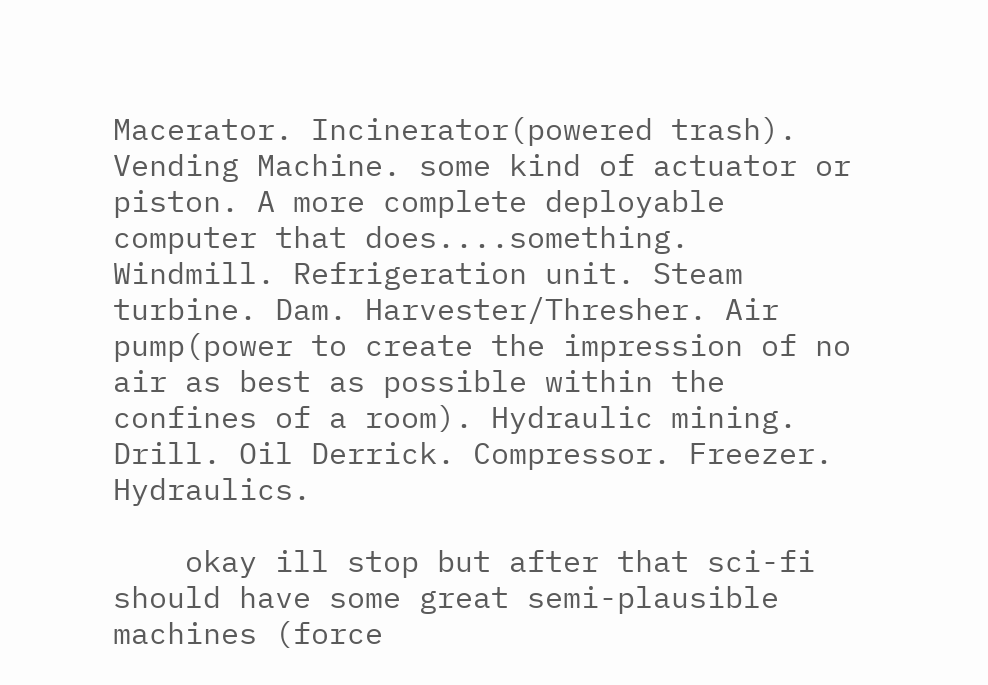Macerator. Incinerator(powered trash). Vending Machine. some kind of actuator or piston. A more complete deployable computer that does....something. Windmill. Refrigeration unit. Steam turbine. Dam. Harvester/Thresher. Air pump(power to create the impression of no air as best as possible within the confines of a room). Hydraulic mining. Drill. Oil Derrick. Compressor. Freezer. Hydraulics.

    okay ill stop but after that sci-fi should have some great semi-plausible machines (force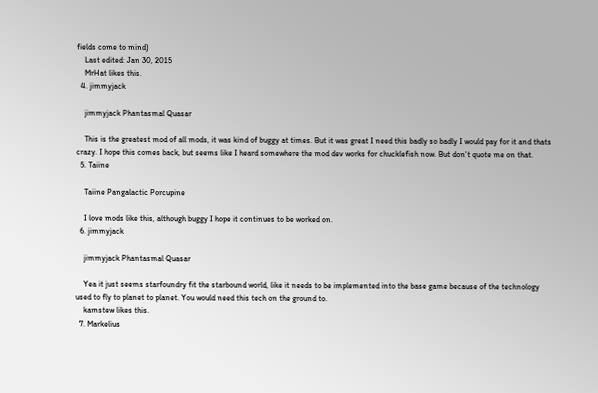fields come to mind)
    Last edited: Jan 30, 2015
    MrHat likes this.
  4. jimmyjack

    jimmyjack Phantasmal Quasar

    This is the greatest mod of all mods, it was kind of buggy at times. But it was great I need this badly so badly I would pay for it and thats crazy. I hope this comes back, but seems like I heard somewhere the mod dev works for chucklefish now. But don't quote me on that.
  5. Taiine

    Taiine Pangalactic Porcupine

    I love mods like this, although buggy I hope it continues to be worked on.
  6. jimmyjack

    jimmyjack Phantasmal Quasar

    Yea it just seems starfoundry fit the starbound world, like it needs to be implemented into the base game because of the technology used to fly to planet to planet. You would need this tech on the ground to.
    kamstew likes this.
  7. Markelius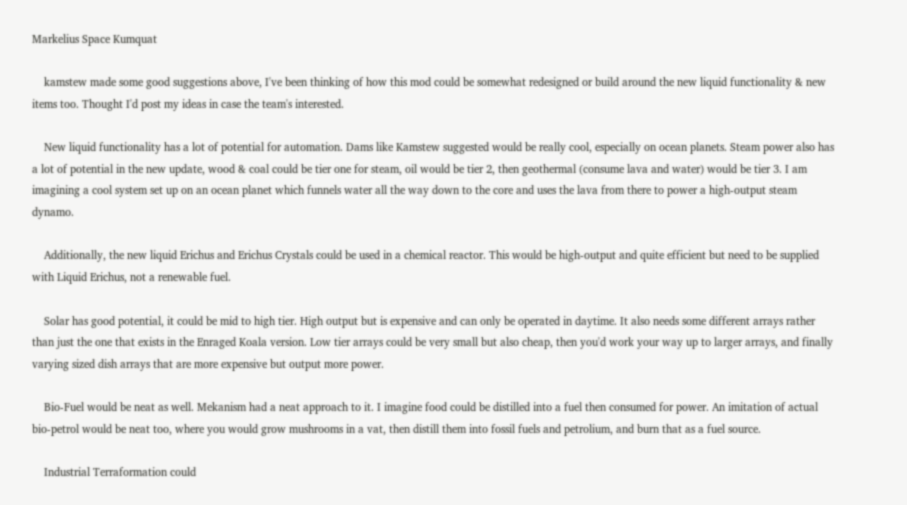Markelius Space Kumquat

    kamstew made some good suggestions above, I've been thinking of how this mod could be somewhat redesigned or build around the new liquid functionality & new items too. Thought I'd post my ideas in case the team's interested.

    New liquid functionality has a lot of potential for automation. Dams like Kamstew suggested would be really cool, especially on ocean planets. Steam power also has a lot of potential in the new update, wood & coal could be tier one for steam, oil would be tier 2, then geothermal (consume lava and water) would be tier 3. I am imagining a cool system set up on an ocean planet which funnels water all the way down to the core and uses the lava from there to power a high-output steam dynamo.

    Additionally, the new liquid Erichus and Erichus Crystals could be used in a chemical reactor. This would be high-output and quite efficient but need to be supplied with Liquid Erichus, not a renewable fuel.

    Solar has good potential, it could be mid to high tier. High output but is expensive and can only be operated in daytime. It also needs some different arrays rather than just the one that exists in the Enraged Koala version. Low tier arrays could be very small but also cheap, then you'd work your way up to larger arrays, and finally varying sized dish arrays that are more expensive but output more power.

    Bio-Fuel would be neat as well. Mekanism had a neat approach to it. I imagine food could be distilled into a fuel then consumed for power. An imitation of actual bio-petrol would be neat too, where you would grow mushrooms in a vat, then distill them into fossil fuels and petrolium, and burn that as a fuel source.

    Industrial Terraformation could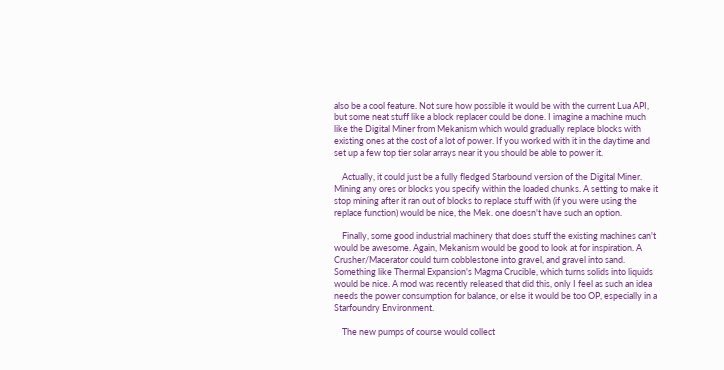also be a cool feature. Not sure how possible it would be with the current Lua API, but some neat stuff like a block replacer could be done. I imagine a machine much like the Digital Miner from Mekanism which would gradually replace blocks with existing ones at the cost of a lot of power. If you worked with it in the daytime and set up a few top tier solar arrays near it you should be able to power it.

    Actually, it could just be a fully fledged Starbound version of the Digital Miner. Mining any ores or blocks you specify within the loaded chunks. A setting to make it stop mining after it ran out of blocks to replace stuff with (if you were using the replace function) would be nice, the Mek. one doesn't have such an option.

    Finally, some good industrial machinery that does stuff the existing machines can't would be awesome. Again, Mekanism would be good to look at for inspiration. A Crusher/Macerator could turn cobblestone into gravel, and gravel into sand. Something like Thermal Expansion's Magma Crucible, which turns solids into liquids would be nice. A mod was recently released that did this, only I feel as such an idea needs the power consumption for balance, or else it would be too OP, especially in a Starfoundry Environment.

    The new pumps of course would collect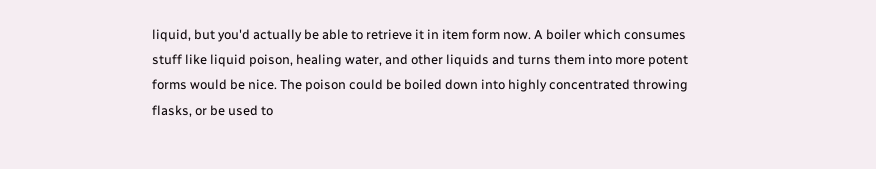liquid, but you'd actually be able to retrieve it in item form now. A boiler which consumes stuff like liquid poison, healing water, and other liquids and turns them into more potent forms would be nice. The poison could be boiled down into highly concentrated throwing flasks, or be used to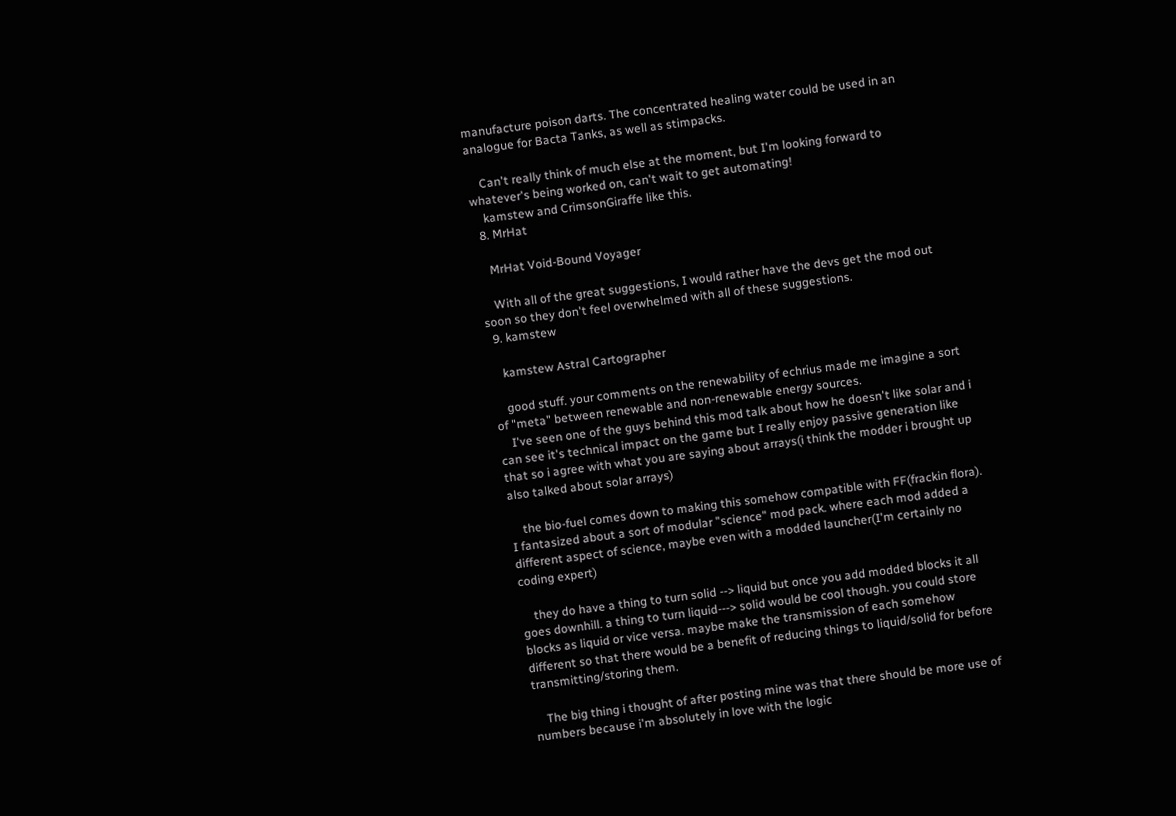manufacture poison darts. The concentrated healing water could be used in an analogue for Bacta Tanks, as well as stimpacks.

    Can't really think of much else at the moment, but I'm looking forward to whatever's being worked on, can't wait to get automating!
    kamstew and CrimsonGiraffe like this.
  8. MrHat

    MrHat Void-Bound Voyager

    With all of the great suggestions, I would rather have the devs get the mod out soon so they don't feel overwhelmed with all of these suggestions.
  9. kamstew

    kamstew Astral Cartographer

    good stuff. your comments on the renewability of echrius made me imagine a sort of "meta" between renewable and non-renewable energy sources.
    I've seen one of the guys behind this mod talk about how he doesn't like solar and i can see it's technical impact on the game but I really enjoy passive generation like that so i agree with what you are saying about arrays(i think the modder i brought up also talked about solar arrays)

    the bio-fuel comes down to making this somehow compatible with FF(frackin flora). I fantasized about a sort of modular "science" mod pack. where each mod added a different aspect of science, maybe even with a modded launcher(I'm certainly no coding expert)

    they do have a thing to turn solid --> liquid but once you add modded blocks it all goes downhill. a thing to turn liquid---> solid would be cool though. you could store blocks as liquid or vice versa. maybe make the transmission of each somehow different so that there would be a benefit of reducing things to liquid/solid for before transmitting/storing them.

    The big thing i thought of after posting mine was that there should be more use of numbers because i'm absolutely in love with the logic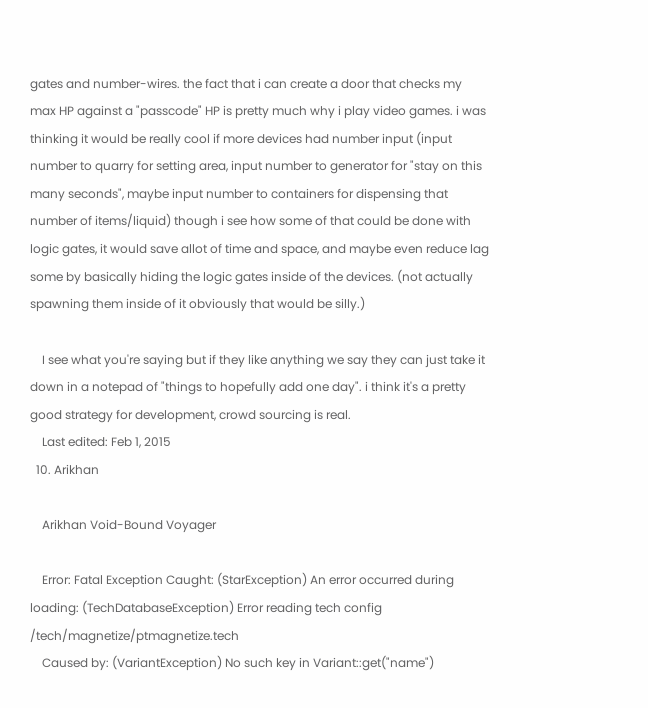gates and number-wires. the fact that i can create a door that checks my max HP against a "passcode" HP is pretty much why i play video games. i was thinking it would be really cool if more devices had number input (input number to quarry for setting area, input number to generator for "stay on this many seconds", maybe input number to containers for dispensing that number of items/liquid) though i see how some of that could be done with logic gates, it would save allot of time and space, and maybe even reduce lag some by basically hiding the logic gates inside of the devices. (not actually spawning them inside of it obviously that would be silly.)

    I see what you're saying but if they like anything we say they can just take it down in a notepad of "things to hopefully add one day". i think it's a pretty good strategy for development, crowd sourcing is real.
    Last edited: Feb 1, 2015
  10. Arikhan

    Arikhan Void-Bound Voyager

    Error: Fatal Exception Caught: (StarException) An error occurred during loading: (TechDatabaseException) Error reading tech config /tech/magnetize/ptmagnetize.tech
    Caused by: (VariantException) No such key in Variant::get("name")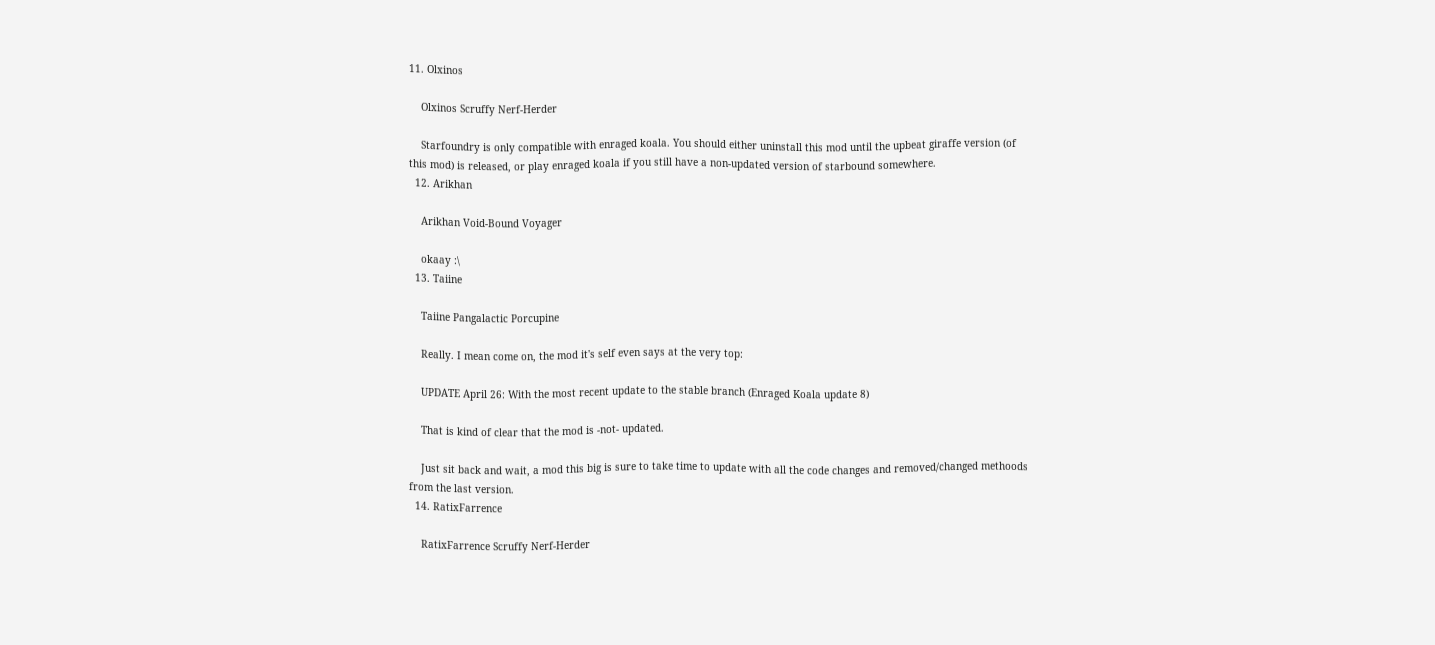11. Olxinos

    Olxinos Scruffy Nerf-Herder

    Starfoundry is only compatible with enraged koala. You should either uninstall this mod until the upbeat giraffe version (of this mod) is released, or play enraged koala if you still have a non-updated version of starbound somewhere.
  12. Arikhan

    Arikhan Void-Bound Voyager

    okaay :\
  13. Taiine

    Taiine Pangalactic Porcupine

    Really. I mean come on, the mod it's self even says at the very top:

    UPDATE April 26: With the most recent update to the stable branch (Enraged Koala update 8)

    That is kind of clear that the mod is -not- updated.

    Just sit back and wait, a mod this big is sure to take time to update with all the code changes and removed/changed methoods from the last version.
  14. RatixFarrence

    RatixFarrence Scruffy Nerf-Herder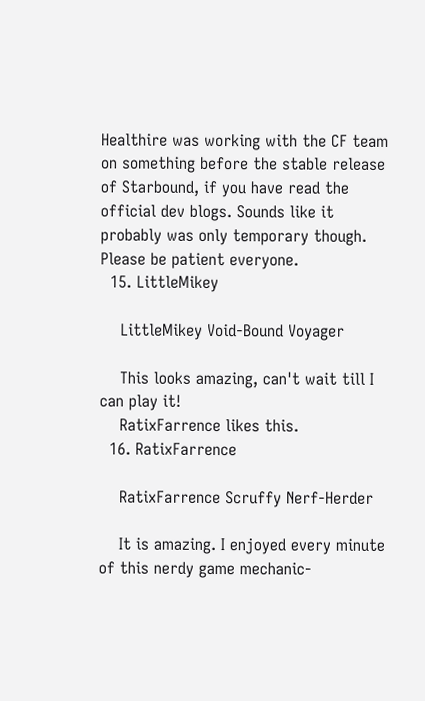Healthire was working with the CF team on something before the stable release of Starbound, if you have read the official dev blogs. Sounds like it probably was only temporary though. Please be patient everyone.
  15. LittleMikey

    LittleMikey Void-Bound Voyager

    This looks amazing, can't wait till I can play it!
    RatixFarrence likes this.
  16. RatixFarrence

    RatixFarrence Scruffy Nerf-Herder

    It is amazing. I enjoyed every minute of this nerdy game mechanic-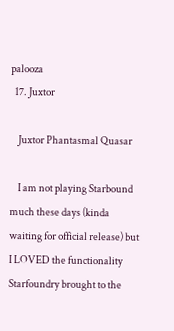palooza
  17. Juxtor

    Juxtor Phantasmal Quasar

    I am not playing Starbound much these days (kinda waiting for official release) but I LOVED the functionality Starfoundry brought to the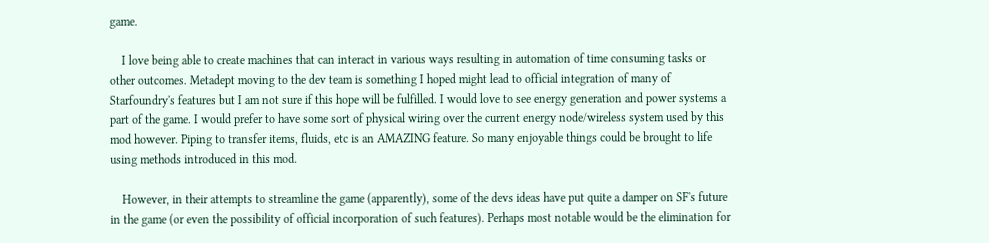game.

    I love being able to create machines that can interact in various ways resulting in automation of time consuming tasks or other outcomes. Metadept moving to the dev team is something I hoped might lead to official integration of many of Starfoundry's features but I am not sure if this hope will be fulfilled. I would love to see energy generation and power systems a part of the game. I would prefer to have some sort of physical wiring over the current energy node/wireless system used by this mod however. Piping to transfer items, fluids, etc is an AMAZING feature. So many enjoyable things could be brought to life using methods introduced in this mod.

    However, in their attempts to streamline the game (apparently), some of the devs ideas have put quite a damper on SF's future in the game (or even the possibility of official incorporation of such features). Perhaps most notable would be the elimination for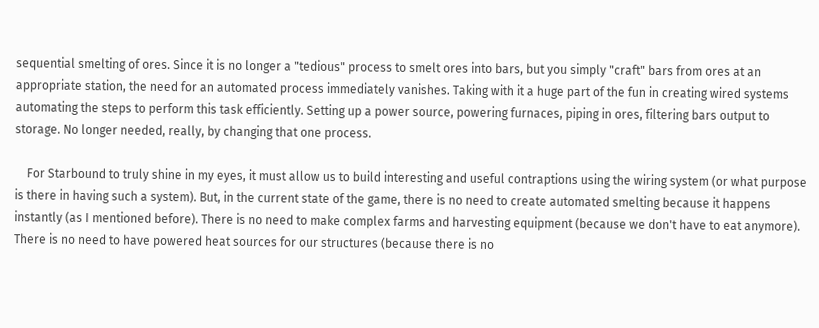sequential smelting of ores. Since it is no longer a "tedious" process to smelt ores into bars, but you simply "craft" bars from ores at an appropriate station, the need for an automated process immediately vanishes. Taking with it a huge part of the fun in creating wired systems automating the steps to perform this task efficiently. Setting up a power source, powering furnaces, piping in ores, filtering bars output to storage. No longer needed, really, by changing that one process.

    For Starbound to truly shine in my eyes, it must allow us to build interesting and useful contraptions using the wiring system (or what purpose is there in having such a system). But, in the current state of the game, there is no need to create automated smelting because it happens instantly (as I mentioned before). There is no need to make complex farms and harvesting equipment (because we don't have to eat anymore). There is no need to have powered heat sources for our structures (because there is no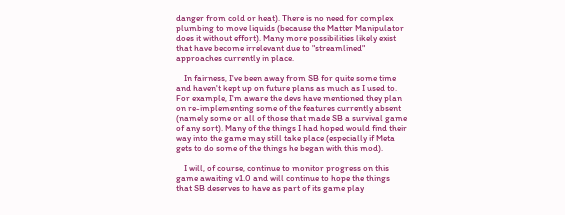danger from cold or heat). There is no need for complex plumbing to move liquids (because the Matter Manipulator does it without effort). Many more possibilities likely exist that have become irrelevant due to "streamlined" approaches currently in place.

    In fairness, I've been away from SB for quite some time and haven't kept up on future plans as much as I used to. For example, I'm aware the devs have mentioned they plan on re-implementing some of the features currently absent (namely some or all of those that made SB a survival game of any sort). Many of the things I had hoped would find their way into the game may still take place (especially if Meta gets to do some of the things he began with this mod).

    I will, of course, continue to monitor progress on this game awaiting v1.0 and will continue to hope the things that SB deserves to have as part of its game play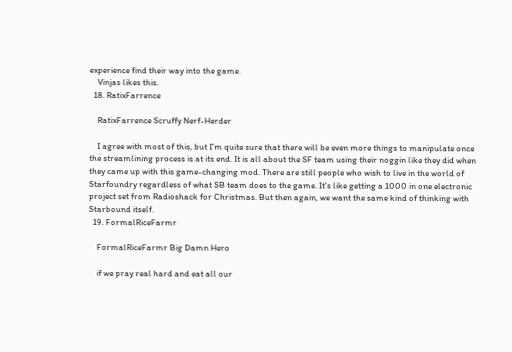experience find their way into the game.
    Vinjas likes this.
  18. RatixFarrence

    RatixFarrence Scruffy Nerf-Herder

    I agree with most of this, but I'm quite sure that there will be even more things to manipulate once the streamlining process is at its end. It is all about the SF team using their noggin like they did when they came up with this game-changing mod. There are still people who wish to live in the world of Starfoundry regardless of what SB team does to the game. It's like getting a 1000 in one electronic project set from Radioshack for Christmas. But then again, we want the same kind of thinking with Starbound itself.
  19. FormalRiceFarmr

    FormalRiceFarmr Big Damn Hero

    if we pray real hard and eat all our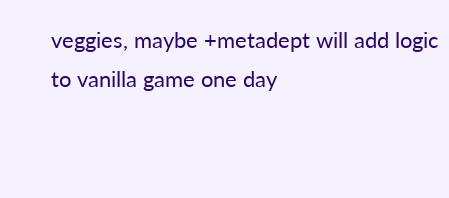veggies, maybe +metadept will add logic to vanilla game one day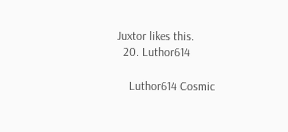Juxtor likes this.
  20. Luthor614

    Luthor614 Cosmic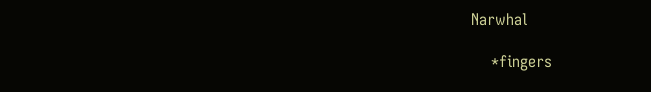Narwhal

    *fingers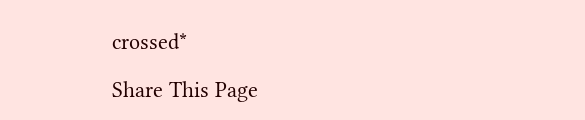crossed*

Share This Page